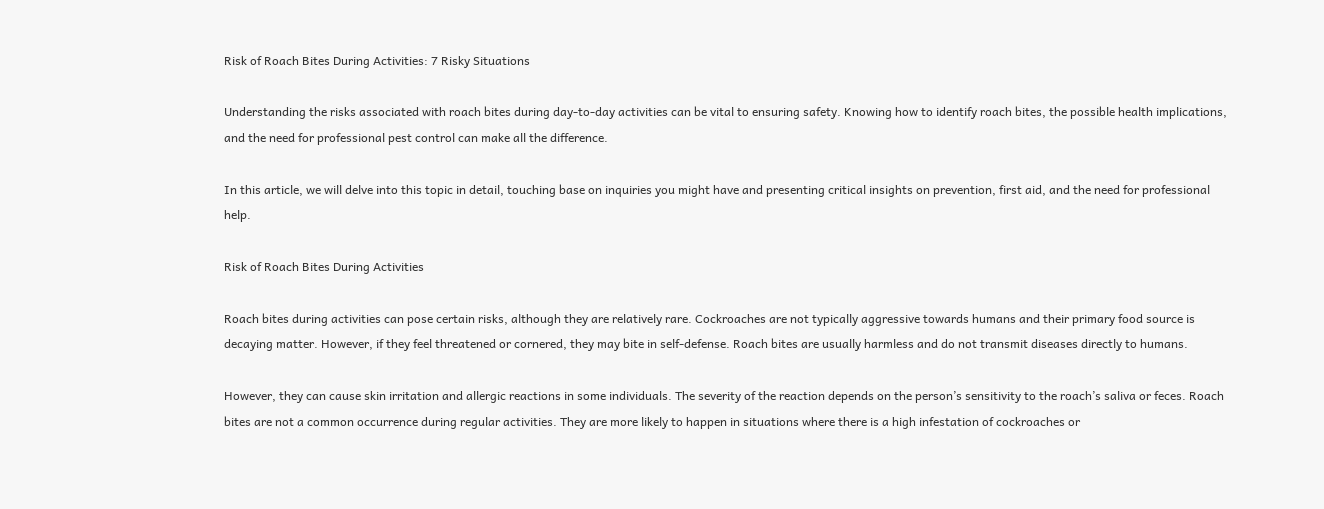Risk of Roach Bites During Activities: 7 Risky Situations

Understanding the risks associated with roach bites during day-to-day activities can be vital to ensuring safety. Knowing how to identify roach bites, the possible health implications, and the need for professional pest control can make all the difference.

In this article, we will delve into this topic in detail, touching base on inquiries you might have and presenting critical insights on prevention, first aid, and the need for professional help.

Risk of Roach Bites During Activities

Roach bites during activities can pose certain risks, although they are relatively rare. Cockroaches are not typically aggressive towards humans and their primary food source is decaying matter. However, if they feel threatened or cornered, they may bite in self-defense. Roach bites are usually harmless and do not transmit diseases directly to humans.

However, they can cause skin irritation and allergic reactions in some individuals. The severity of the reaction depends on the person’s sensitivity to the roach’s saliva or feces. Roach bites are not a common occurrence during regular activities. They are more likely to happen in situations where there is a high infestation of cockroaches or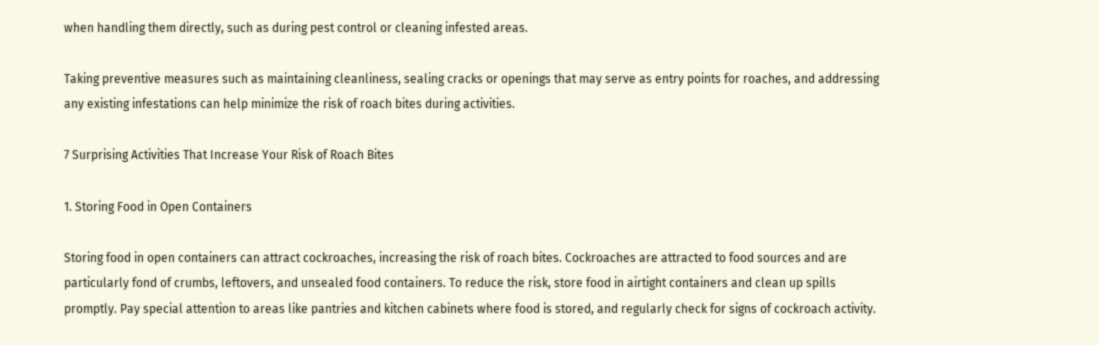when handling them directly, such as during pest control or cleaning infested areas.

Taking preventive measures such as maintaining cleanliness, sealing cracks or openings that may serve as entry points for roaches, and addressing any existing infestations can help minimize the risk of roach bites during activities.

7 Surprising Activities That Increase Your Risk of Roach Bites

1. Storing Food in Open Containers

Storing food in open containers can attract cockroaches, increasing the risk of roach bites. Cockroaches are attracted to food sources and are particularly fond of crumbs, leftovers, and unsealed food containers. To reduce the risk, store food in airtight containers and clean up spills promptly. Pay special attention to areas like pantries and kitchen cabinets where food is stored, and regularly check for signs of cockroach activity.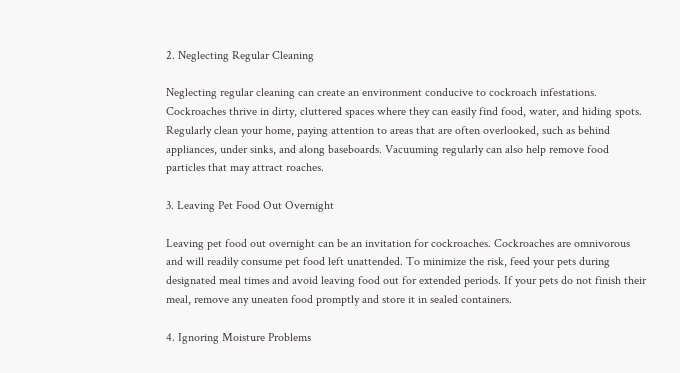2. Neglecting Regular Cleaning

Neglecting regular cleaning can create an environment conducive to cockroach infestations. Cockroaches thrive in dirty, cluttered spaces where they can easily find food, water, and hiding spots. Regularly clean your home, paying attention to areas that are often overlooked, such as behind appliances, under sinks, and along baseboards. Vacuuming regularly can also help remove food particles that may attract roaches.

3. Leaving Pet Food Out Overnight

Leaving pet food out overnight can be an invitation for cockroaches. Cockroaches are omnivorous and will readily consume pet food left unattended. To minimize the risk, feed your pets during designated meal times and avoid leaving food out for extended periods. If your pets do not finish their meal, remove any uneaten food promptly and store it in sealed containers.

4. Ignoring Moisture Problems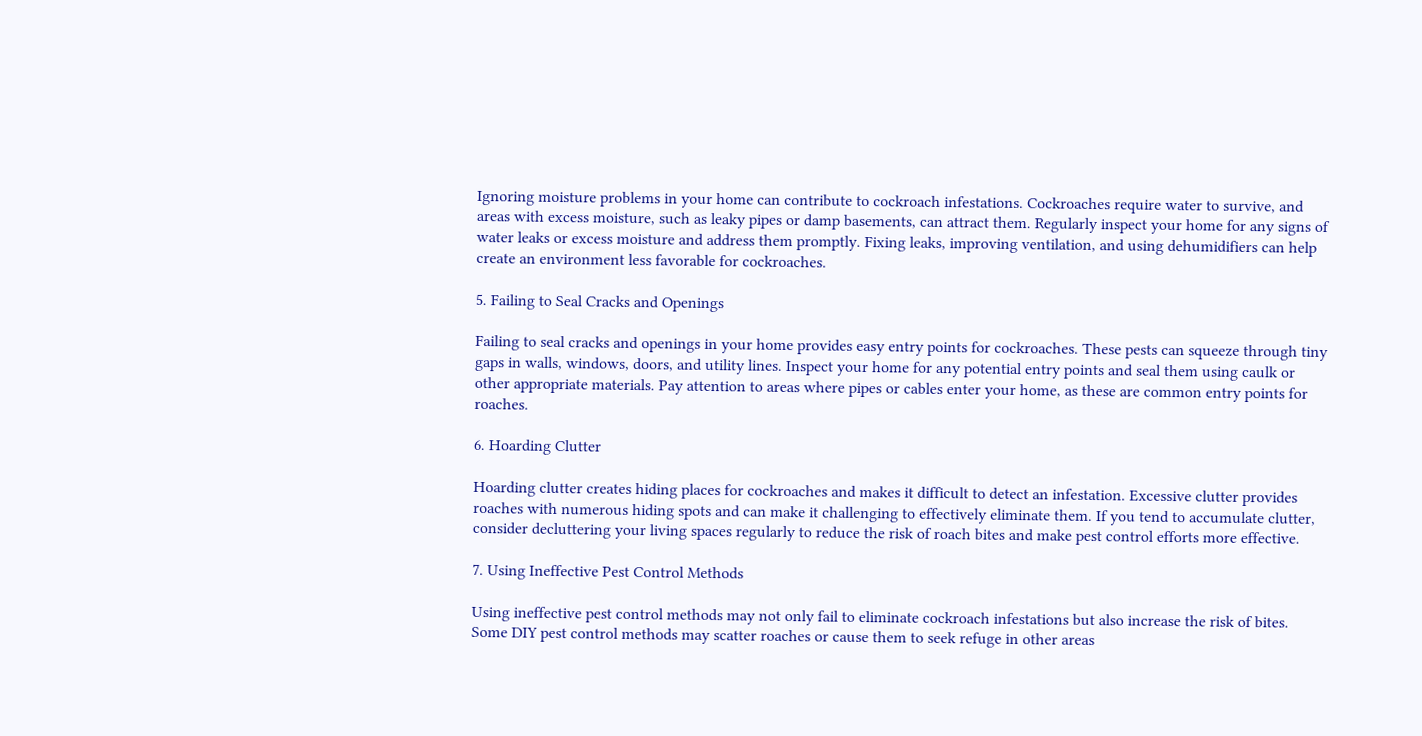Ignoring moisture problems in your home can contribute to cockroach infestations. Cockroaches require water to survive, and areas with excess moisture, such as leaky pipes or damp basements, can attract them. Regularly inspect your home for any signs of water leaks or excess moisture and address them promptly. Fixing leaks, improving ventilation, and using dehumidifiers can help create an environment less favorable for cockroaches.

5. Failing to Seal Cracks and Openings

Failing to seal cracks and openings in your home provides easy entry points for cockroaches. These pests can squeeze through tiny gaps in walls, windows, doors, and utility lines. Inspect your home for any potential entry points and seal them using caulk or other appropriate materials. Pay attention to areas where pipes or cables enter your home, as these are common entry points for roaches.

6. Hoarding Clutter

Hoarding clutter creates hiding places for cockroaches and makes it difficult to detect an infestation. Excessive clutter provides roaches with numerous hiding spots and can make it challenging to effectively eliminate them. If you tend to accumulate clutter, consider decluttering your living spaces regularly to reduce the risk of roach bites and make pest control efforts more effective.

7. Using Ineffective Pest Control Methods

Using ineffective pest control methods may not only fail to eliminate cockroach infestations but also increase the risk of bites. Some DIY pest control methods may scatter roaches or cause them to seek refuge in other areas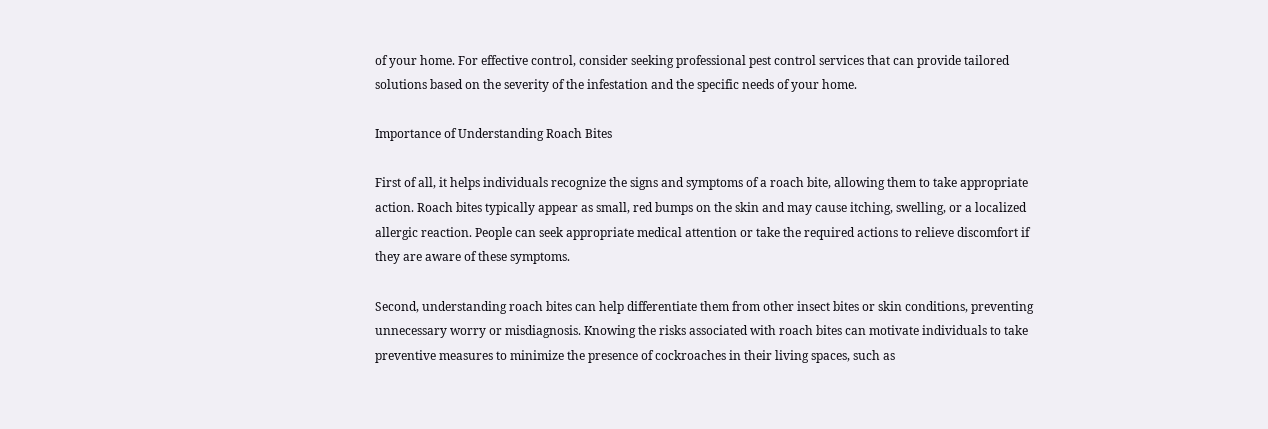of your home. For effective control, consider seeking professional pest control services that can provide tailored solutions based on the severity of the infestation and the specific needs of your home.

Importance of Understanding Roach Bites

First of all, it helps individuals recognize the signs and symptoms of a roach bite, allowing them to take appropriate action. Roach bites typically appear as small, red bumps on the skin and may cause itching, swelling, or a localized allergic reaction. People can seek appropriate medical attention or take the required actions to relieve discomfort if they are aware of these symptoms.

Second, understanding roach bites can help differentiate them from other insect bites or skin conditions, preventing unnecessary worry or misdiagnosis. Knowing the risks associated with roach bites can motivate individuals to take preventive measures to minimize the presence of cockroaches in their living spaces, such as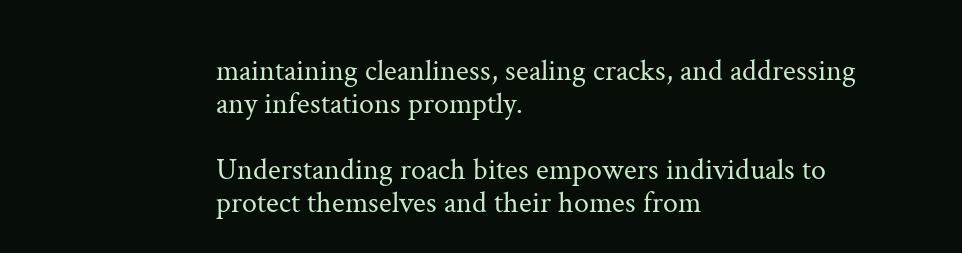maintaining cleanliness, sealing cracks, and addressing any infestations promptly.

Understanding roach bites empowers individuals to protect themselves and their homes from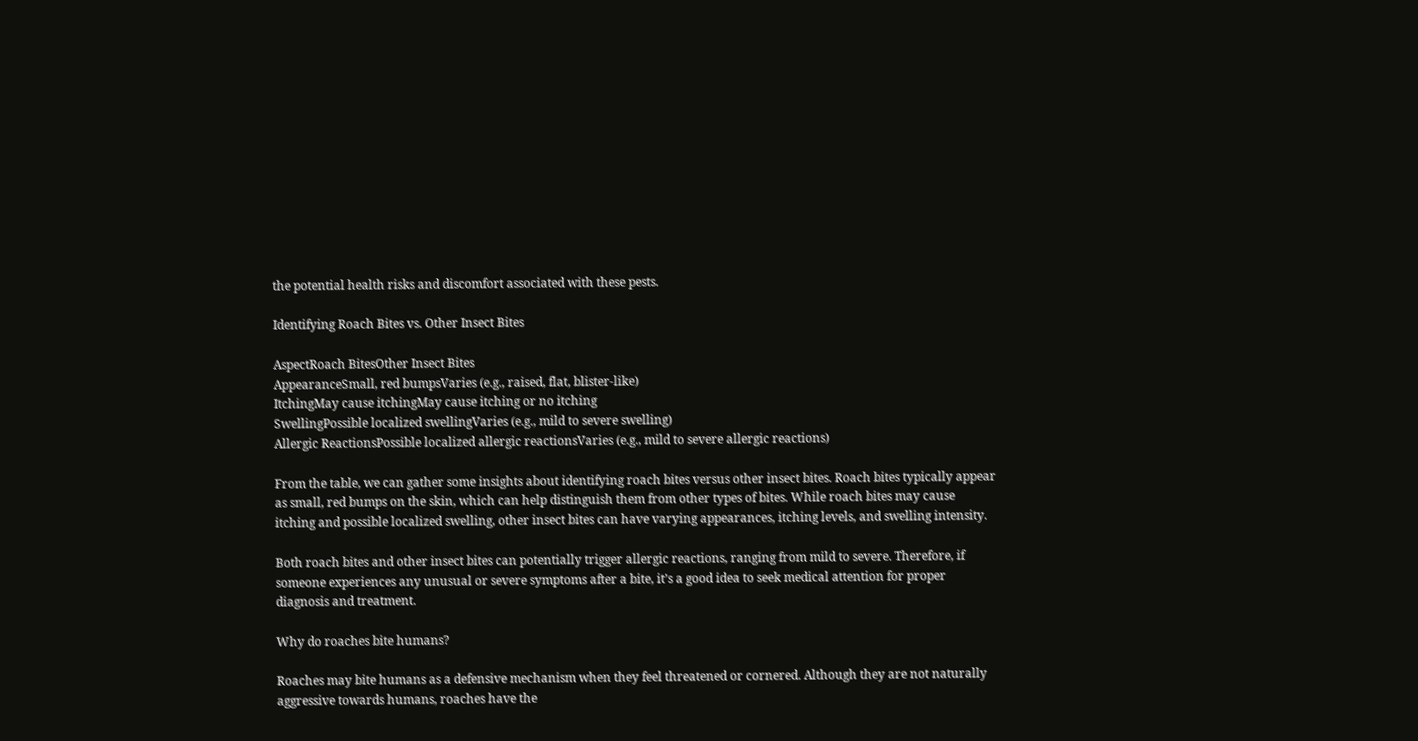the potential health risks and discomfort associated with these pests.

Identifying Roach Bites vs. Other Insect Bites

AspectRoach BitesOther Insect Bites
AppearanceSmall, red bumpsVaries (e.g., raised, flat, blister-like)
ItchingMay cause itchingMay cause itching or no itching
SwellingPossible localized swellingVaries (e.g., mild to severe swelling)
Allergic ReactionsPossible localized allergic reactionsVaries (e.g., mild to severe allergic reactions)

From the table, we can gather some insights about identifying roach bites versus other insect bites. Roach bites typically appear as small, red bumps on the skin, which can help distinguish them from other types of bites. While roach bites may cause itching and possible localized swelling, other insect bites can have varying appearances, itching levels, and swelling intensity.

Both roach bites and other insect bites can potentially trigger allergic reactions, ranging from mild to severe. Therefore, if someone experiences any unusual or severe symptoms after a bite, it’s a good idea to seek medical attention for proper diagnosis and treatment.

Why do roaches bite humans?

Roaches may bite humans as a defensive mechanism when they feel threatened or cornered. Although they are not naturally aggressive towards humans, roaches have the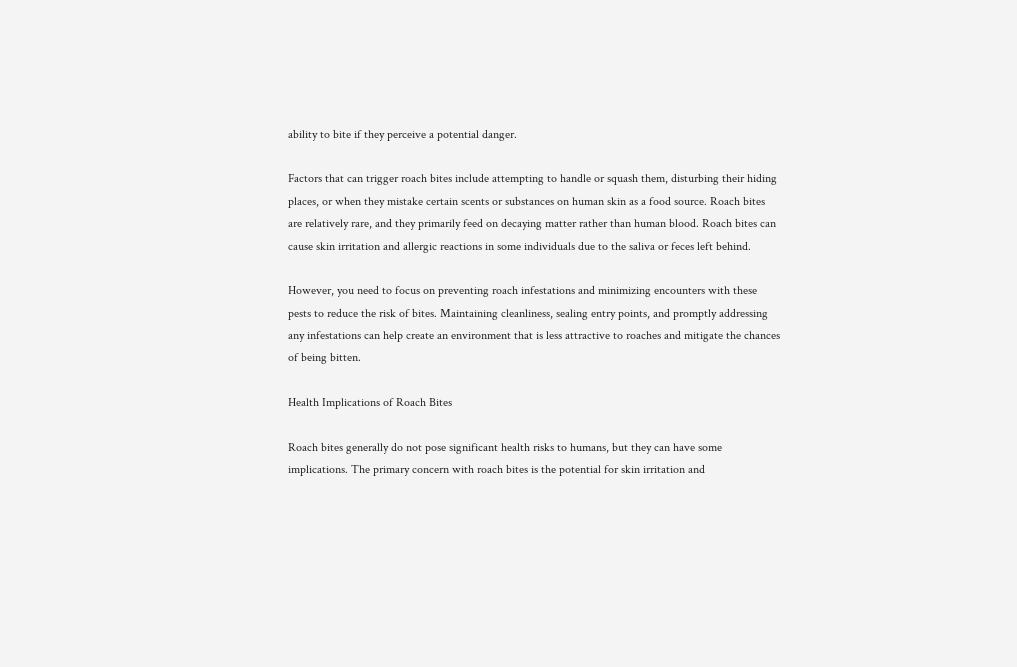ability to bite if they perceive a potential danger.

Factors that can trigger roach bites include attempting to handle or squash them, disturbing their hiding places, or when they mistake certain scents or substances on human skin as a food source. Roach bites are relatively rare, and they primarily feed on decaying matter rather than human blood. Roach bites can cause skin irritation and allergic reactions in some individuals due to the saliva or feces left behind.

However, you need to focus on preventing roach infestations and minimizing encounters with these pests to reduce the risk of bites. Maintaining cleanliness, sealing entry points, and promptly addressing any infestations can help create an environment that is less attractive to roaches and mitigate the chances of being bitten.

Health Implications of Roach Bites

Roach bites generally do not pose significant health risks to humans, but they can have some implications. The primary concern with roach bites is the potential for skin irritation and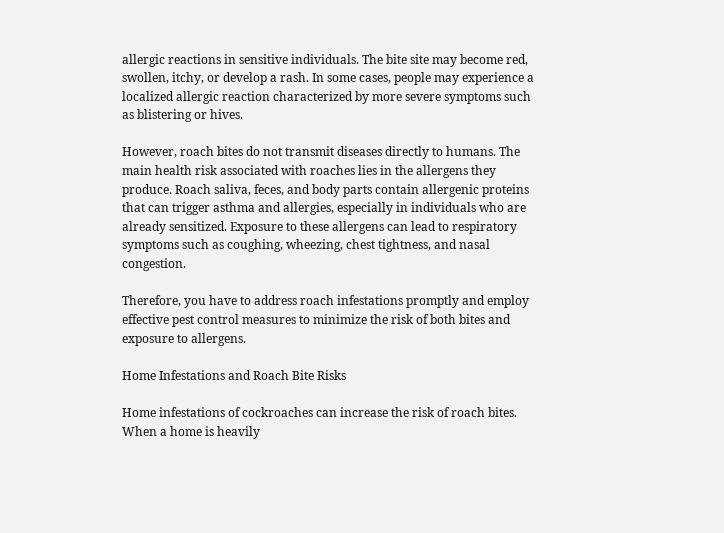allergic reactions in sensitive individuals. The bite site may become red, swollen, itchy, or develop a rash. In some cases, people may experience a localized allergic reaction characterized by more severe symptoms such as blistering or hives.

However, roach bites do not transmit diseases directly to humans. The main health risk associated with roaches lies in the allergens they produce. Roach saliva, feces, and body parts contain allergenic proteins that can trigger asthma and allergies, especially in individuals who are already sensitized. Exposure to these allergens can lead to respiratory symptoms such as coughing, wheezing, chest tightness, and nasal congestion.

Therefore, you have to address roach infestations promptly and employ effective pest control measures to minimize the risk of both bites and exposure to allergens.

Home Infestations and Roach Bite Risks

Home infestations of cockroaches can increase the risk of roach bites. When a home is heavily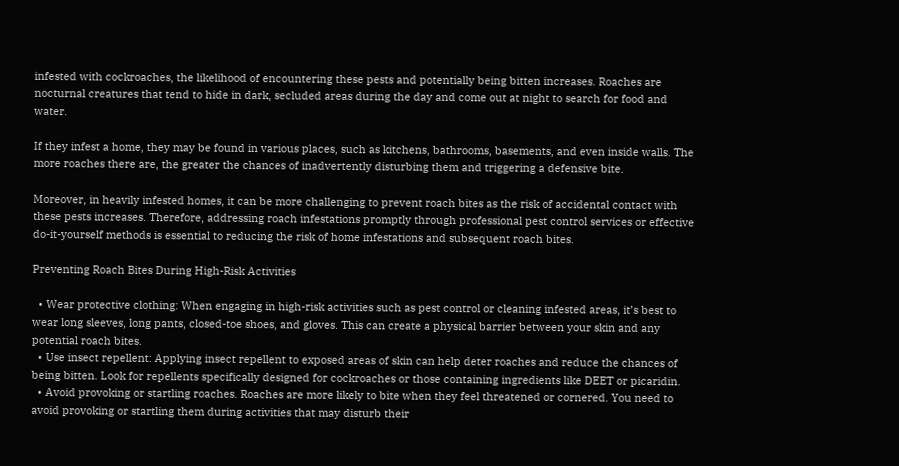infested with cockroaches, the likelihood of encountering these pests and potentially being bitten increases. Roaches are nocturnal creatures that tend to hide in dark, secluded areas during the day and come out at night to search for food and water.

If they infest a home, they may be found in various places, such as kitchens, bathrooms, basements, and even inside walls. The more roaches there are, the greater the chances of inadvertently disturbing them and triggering a defensive bite.

Moreover, in heavily infested homes, it can be more challenging to prevent roach bites as the risk of accidental contact with these pests increases. Therefore, addressing roach infestations promptly through professional pest control services or effective do-it-yourself methods is essential to reducing the risk of home infestations and subsequent roach bites.

Preventing Roach Bites During High-Risk Activities

  • Wear protective clothing: When engaging in high-risk activities such as pest control or cleaning infested areas, it’s best to wear long sleeves, long pants, closed-toe shoes, and gloves. This can create a physical barrier between your skin and any potential roach bites.
  • Use insect repellent: Applying insect repellent to exposed areas of skin can help deter roaches and reduce the chances of being bitten. Look for repellents specifically designed for cockroaches or those containing ingredients like DEET or picaridin.
  • Avoid provoking or startling roaches. Roaches are more likely to bite when they feel threatened or cornered. You need to avoid provoking or startling them during activities that may disturb their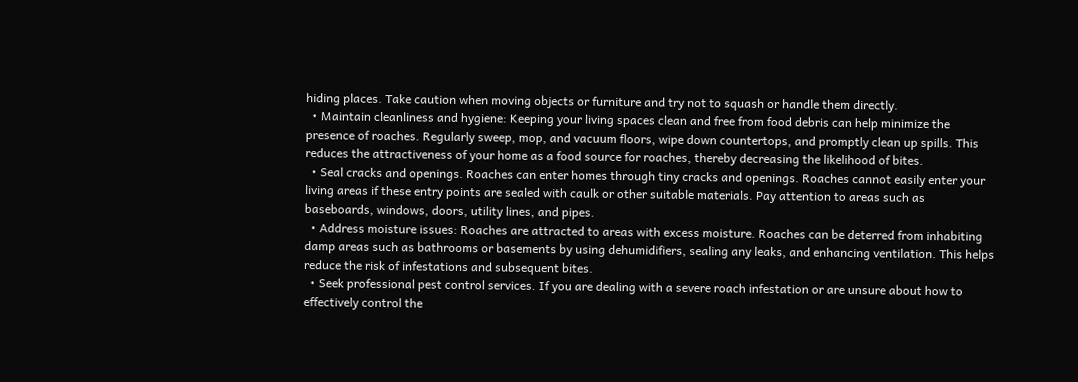hiding places. Take caution when moving objects or furniture and try not to squash or handle them directly.
  • Maintain cleanliness and hygiene: Keeping your living spaces clean and free from food debris can help minimize the presence of roaches. Regularly sweep, mop, and vacuum floors, wipe down countertops, and promptly clean up spills. This reduces the attractiveness of your home as a food source for roaches, thereby decreasing the likelihood of bites.
  • Seal cracks and openings. Roaches can enter homes through tiny cracks and openings. Roaches cannot easily enter your living areas if these entry points are sealed with caulk or other suitable materials. Pay attention to areas such as baseboards, windows, doors, utility lines, and pipes.
  • Address moisture issues: Roaches are attracted to areas with excess moisture. Roaches can be deterred from inhabiting damp areas such as bathrooms or basements by using dehumidifiers, sealing any leaks, and enhancing ventilation. This helps reduce the risk of infestations and subsequent bites.
  • Seek professional pest control services. If you are dealing with a severe roach infestation or are unsure about how to effectively control the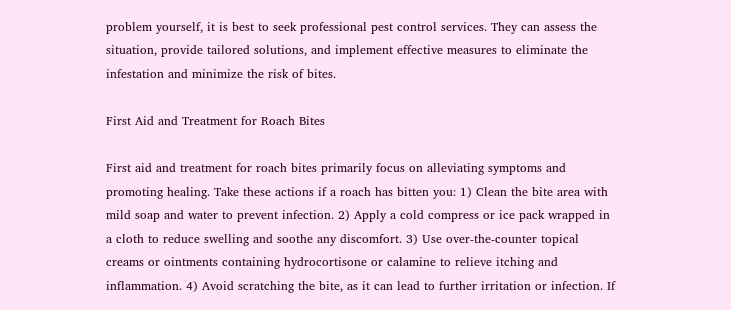problem yourself, it is best to seek professional pest control services. They can assess the situation, provide tailored solutions, and implement effective measures to eliminate the infestation and minimize the risk of bites.

First Aid and Treatment for Roach Bites

First aid and treatment for roach bites primarily focus on alleviating symptoms and promoting healing. Take these actions if a roach has bitten you: 1) Clean the bite area with mild soap and water to prevent infection. 2) Apply a cold compress or ice pack wrapped in a cloth to reduce swelling and soothe any discomfort. 3) Use over-the-counter topical creams or ointments containing hydrocortisone or calamine to relieve itching and inflammation. 4) Avoid scratching the bite, as it can lead to further irritation or infection. If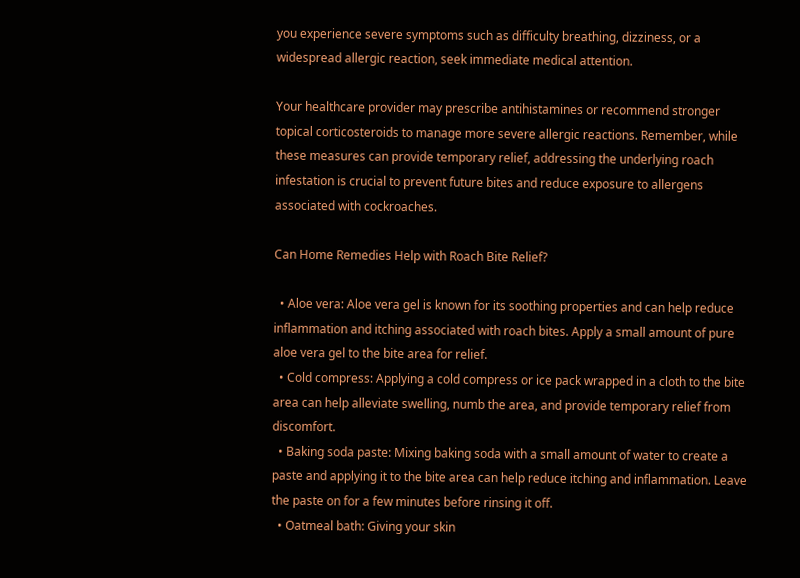you experience severe symptoms such as difficulty breathing, dizziness, or a widespread allergic reaction, seek immediate medical attention.

Your healthcare provider may prescribe antihistamines or recommend stronger topical corticosteroids to manage more severe allergic reactions. Remember, while these measures can provide temporary relief, addressing the underlying roach infestation is crucial to prevent future bites and reduce exposure to allergens associated with cockroaches.

Can Home Remedies Help with Roach Bite Relief?

  • Aloe vera: Aloe vera gel is known for its soothing properties and can help reduce inflammation and itching associated with roach bites. Apply a small amount of pure aloe vera gel to the bite area for relief.
  • Cold compress: Applying a cold compress or ice pack wrapped in a cloth to the bite area can help alleviate swelling, numb the area, and provide temporary relief from discomfort.
  • Baking soda paste: Mixing baking soda with a small amount of water to create a paste and applying it to the bite area can help reduce itching and inflammation. Leave the paste on for a few minutes before rinsing it off.
  • Oatmeal bath: Giving your skin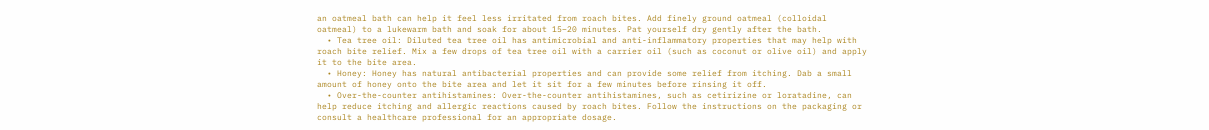an oatmeal bath can help it feel less irritated from roach bites. Add finely ground oatmeal (colloidal oatmeal) to a lukewarm bath and soak for about 15–20 minutes. Pat yourself dry gently after the bath.
  • Tea tree oil: Diluted tea tree oil has antimicrobial and anti-inflammatory properties that may help with roach bite relief. Mix a few drops of tea tree oil with a carrier oil (such as coconut or olive oil) and apply it to the bite area.
  • Honey: Honey has natural antibacterial properties and can provide some relief from itching. Dab a small amount of honey onto the bite area and let it sit for a few minutes before rinsing it off.
  • Over-the-counter antihistamines: Over-the-counter antihistamines, such as cetirizine or loratadine, can help reduce itching and allergic reactions caused by roach bites. Follow the instructions on the packaging or consult a healthcare professional for an appropriate dosage.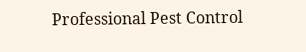Professional Pest Control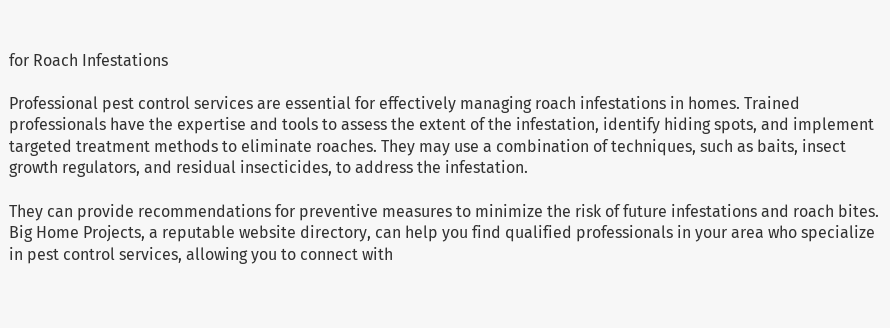for Roach Infestations

Professional pest control services are essential for effectively managing roach infestations in homes. Trained professionals have the expertise and tools to assess the extent of the infestation, identify hiding spots, and implement targeted treatment methods to eliminate roaches. They may use a combination of techniques, such as baits, insect growth regulators, and residual insecticides, to address the infestation.

They can provide recommendations for preventive measures to minimize the risk of future infestations and roach bites. Big Home Projects, a reputable website directory, can help you find qualified professionals in your area who specialize in pest control services, allowing you to connect with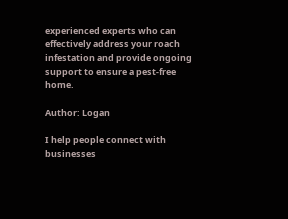experienced experts who can effectively address your roach infestation and provide ongoing support to ensure a pest-free home.

Author: Logan

I help people connect with businesses